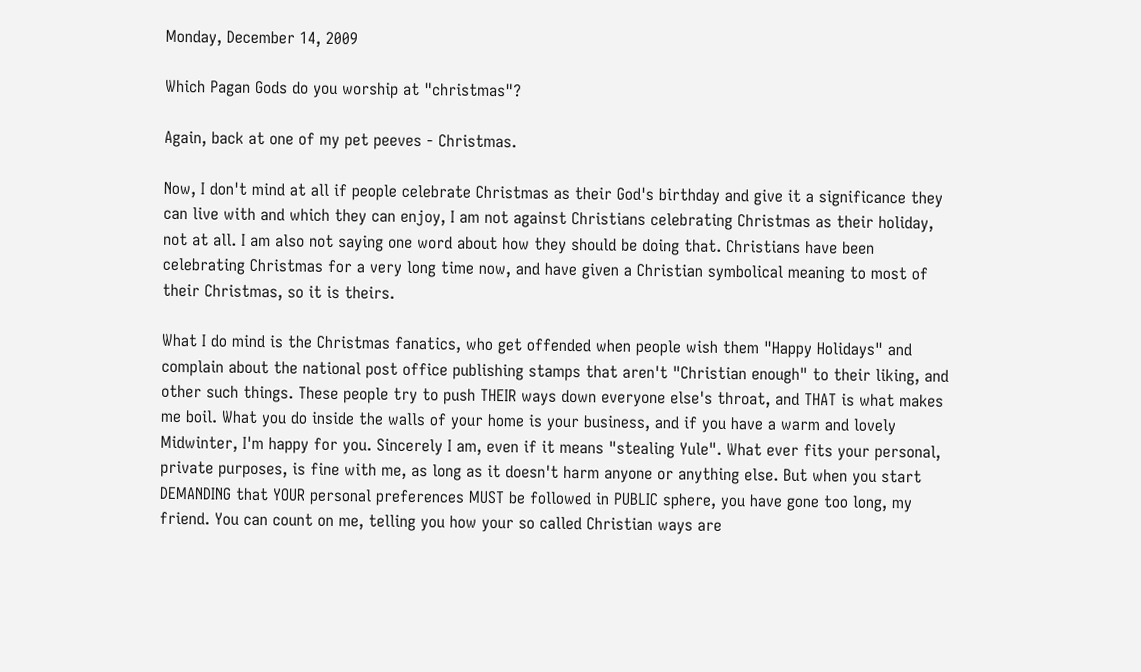Monday, December 14, 2009

Which Pagan Gods do you worship at "christmas"?

Again, back at one of my pet peeves - Christmas.

Now, I don't mind at all if people celebrate Christmas as their God's birthday and give it a significance they can live with and which they can enjoy, I am not against Christians celebrating Christmas as their holiday, not at all. I am also not saying one word about how they should be doing that. Christians have been celebrating Christmas for a very long time now, and have given a Christian symbolical meaning to most of their Christmas, so it is theirs.

What I do mind is the Christmas fanatics, who get offended when people wish them "Happy Holidays" and complain about the national post office publishing stamps that aren't "Christian enough" to their liking, and other such things. These people try to push THEIR ways down everyone else's throat, and THAT is what makes me boil. What you do inside the walls of your home is your business, and if you have a warm and lovely Midwinter, I'm happy for you. Sincerely I am, even if it means "stealing Yule". What ever fits your personal, private purposes, is fine with me, as long as it doesn't harm anyone or anything else. But when you start DEMANDING that YOUR personal preferences MUST be followed in PUBLIC sphere, you have gone too long, my friend. You can count on me, telling you how your so called Christian ways are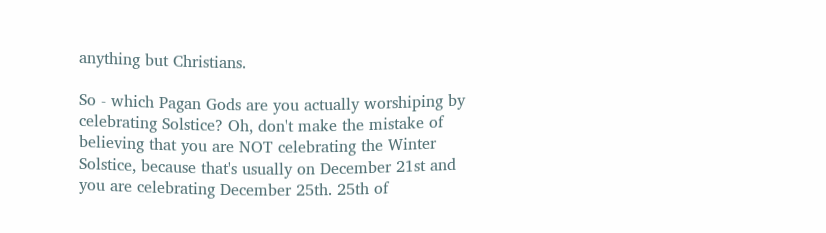anything but Christians.

So - which Pagan Gods are you actually worshiping by celebrating Solstice? Oh, don't make the mistake of believing that you are NOT celebrating the Winter Solstice, because that's usually on December 21st and you are celebrating December 25th. 25th of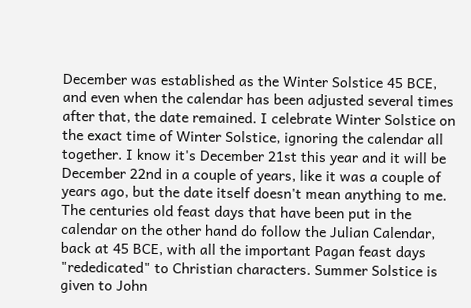December was established as the Winter Solstice 45 BCE, and even when the calendar has been adjusted several times after that, the date remained. I celebrate Winter Solstice on the exact time of Winter Solstice, ignoring the calendar all together. I know it's December 21st this year and it will be December 22nd in a couple of years, like it was a couple of years ago, but the date itself doesn't mean anything to me. The centuries old feast days that have been put in the calendar on the other hand do follow the Julian Calendar, back at 45 BCE, with all the important Pagan feast days "rededicated" to Christian characters. Summer Solstice is given to John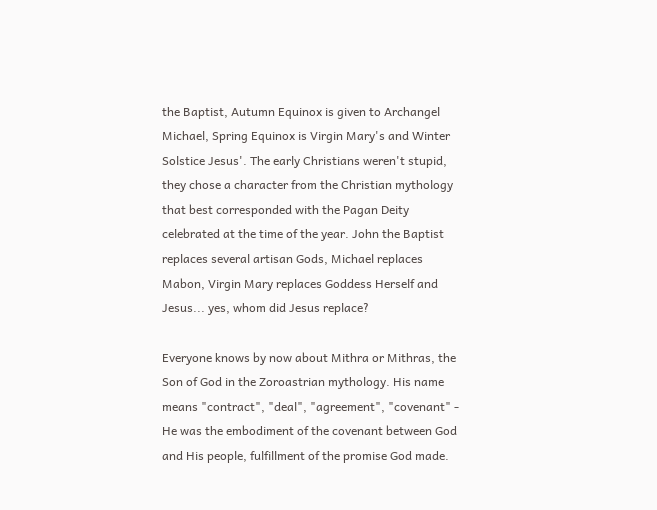the Baptist, Autumn Equinox is given to Archangel Michael, Spring Equinox is Virgin Mary's and Winter Solstice Jesus'. The early Christians weren't stupid, they chose a character from the Christian mythology that best corresponded with the Pagan Deity celebrated at the time of the year. John the Baptist replaces several artisan Gods, Michael replaces Mabon, Virgin Mary replaces Goddess Herself and Jesus... yes, whom did Jesus replace?

Everyone knows by now about Mithra or Mithras, the Son of God in the Zoroastrian mythology. His name means "contract", "deal", "agreement", "covenant" - He was the embodiment of the covenant between God and His people, fulfillment of the promise God made.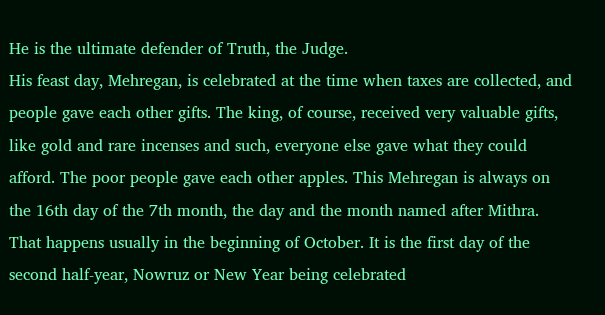He is the ultimate defender of Truth, the Judge.
His feast day, Mehregan, is celebrated at the time when taxes are collected, and people gave each other gifts. The king, of course, received very valuable gifts, like gold and rare incenses and such, everyone else gave what they could afford. The poor people gave each other apples. This Mehregan is always on the 16th day of the 7th month, the day and the month named after Mithra. That happens usually in the beginning of October. It is the first day of the second half-year, Nowruz or New Year being celebrated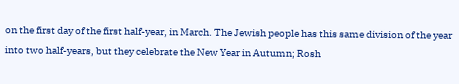on the first day of the first half-year, in March. The Jewish people has this same division of the year into two half-years, but they celebrate the New Year in Autumn; Rosh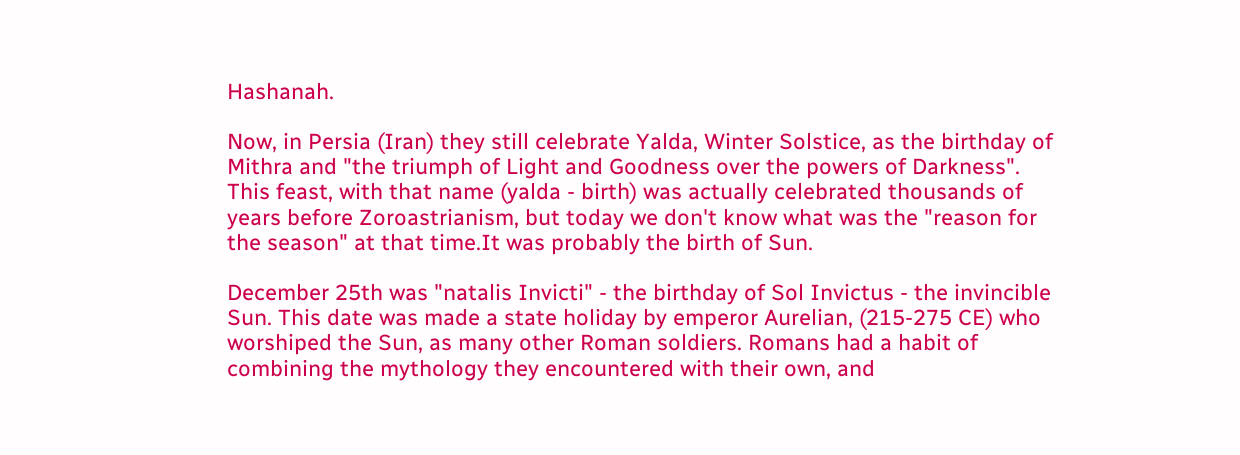Hashanah.

Now, in Persia (Iran) they still celebrate Yalda, Winter Solstice, as the birthday of Mithra and "the triumph of Light and Goodness over the powers of Darkness". This feast, with that name (yalda - birth) was actually celebrated thousands of years before Zoroastrianism, but today we don't know what was the "reason for the season" at that time.It was probably the birth of Sun.

December 25th was "natalis Invicti" - the birthday of Sol Invictus - the invincible Sun. This date was made a state holiday by emperor Aurelian, (215-275 CE) who worshiped the Sun, as many other Roman soldiers. Romans had a habit of combining the mythology they encountered with their own, and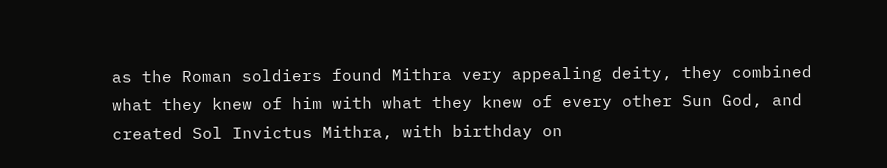as the Roman soldiers found Mithra very appealing deity, they combined what they knew of him with what they knew of every other Sun God, and created Sol Invictus Mithra, with birthday on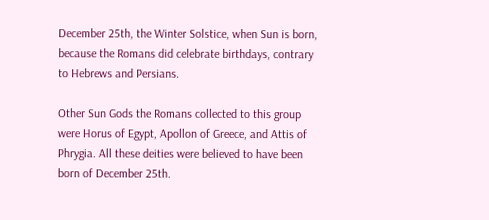December 25th, the Winter Solstice, when Sun is born, because the Romans did celebrate birthdays, contrary to Hebrews and Persians.

Other Sun Gods the Romans collected to this group were Horus of Egypt, Apollon of Greece, and Attis of Phrygia. All these deities were believed to have been born of December 25th.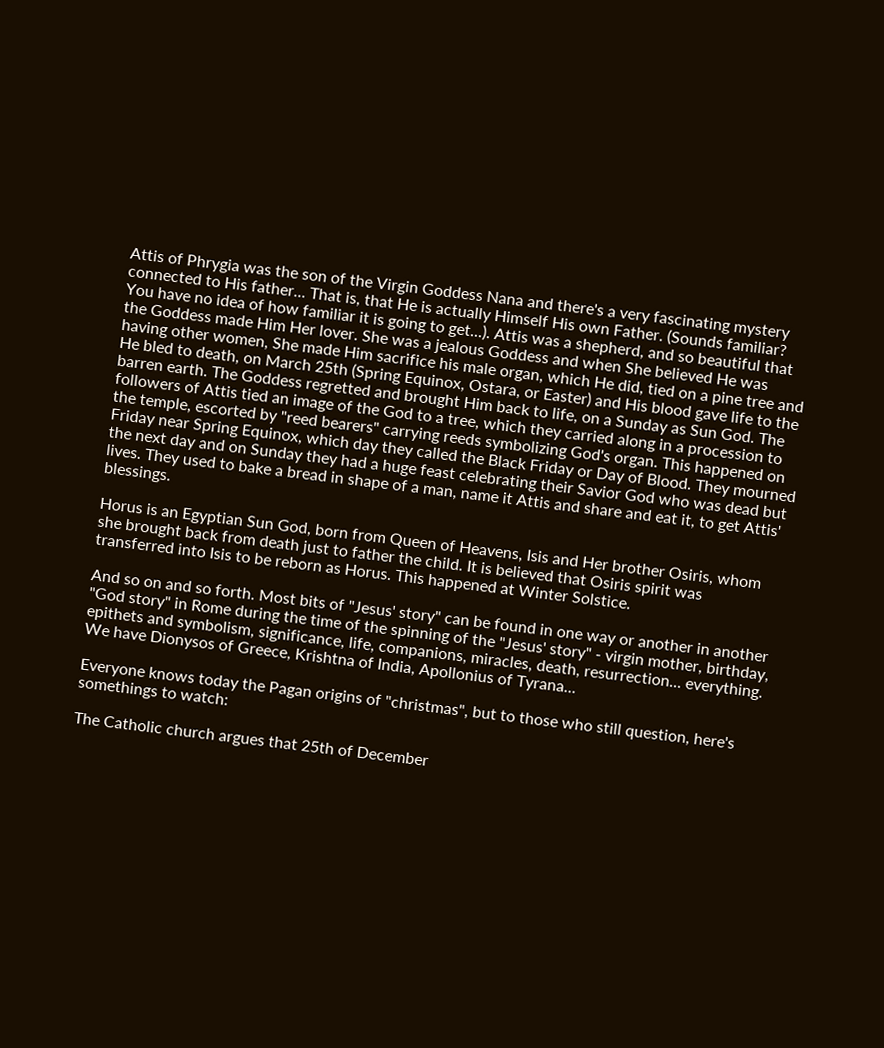Attis of Phrygia was the son of the Virgin Goddess Nana and there's a very fascinating mystery connected to His father... That is, that He is actually Himself His own Father. (Sounds familiar? You have no idea of how familiar it is going to get...). Attis was a shepherd, and so beautiful that the Goddess made Him Her lover. She was a jealous Goddess and when She believed He was having other women, She made Him sacrifice his male organ, which He did, tied on a pine tree and He bled to death, on March 25th (Spring Equinox, Ostara, or Easter) and His blood gave life to the barren earth. The Goddess regretted and brought Him back to life, on a Sunday as Sun God. The followers of Attis tied an image of the God to a tree, which they carried along in a procession to the temple, escorted by "reed bearers" carrying reeds symbolizing God's organ. This happened on Friday near Spring Equinox, which day they called the Black Friday or Day of Blood. They mourned the next day and on Sunday they had a huge feast celebrating their Savior God who was dead but lives. They used to bake a bread in shape of a man, name it Attis and share and eat it, to get Attis' blessings.

Horus is an Egyptian Sun God, born from Queen of Heavens, Isis and Her brother Osiris, whom she brought back from death just to father the child. It is believed that Osiris spirit was transferred into Isis to be reborn as Horus. This happened at Winter Solstice.

And so on and so forth. Most bits of "Jesus' story" can be found in one way or another in another "God story" in Rome during the time of the spinning of the "Jesus' story" - virgin mother, birthday, epithets and symbolism, significance, life, companions, miracles, death, resurrection... everything. We have Dionysos of Greece, Krishtna of India, Apollonius of Tyrana...

Everyone knows today the Pagan origins of "christmas", but to those who still question, here's somethings to watch:

The Catholic church argues that 25th of December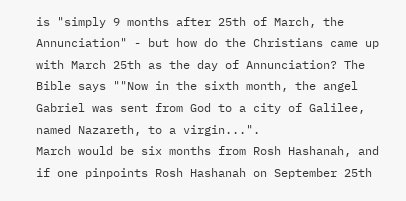is "simply 9 months after 25th of March, the Annunciation" - but how do the Christians came up with March 25th as the day of Annunciation? The Bible says ""Now in the sixth month, the angel Gabriel was sent from God to a city of Galilee, named Nazareth, to a virgin...".
March would be six months from Rosh Hashanah, and if one pinpoints Rosh Hashanah on September 25th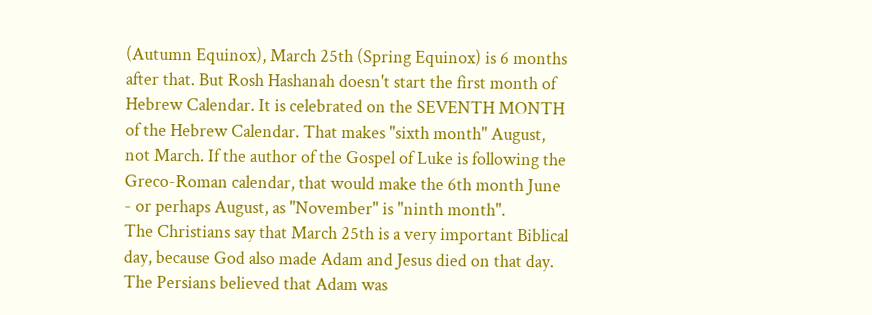(Autumn Equinox), March 25th (Spring Equinox) is 6 months after that. But Rosh Hashanah doesn't start the first month of Hebrew Calendar. It is celebrated on the SEVENTH MONTH of the Hebrew Calendar. That makes "sixth month" August, not March. If the author of the Gospel of Luke is following the Greco-Roman calendar, that would make the 6th month June - or perhaps August, as "November" is "ninth month".
The Christians say that March 25th is a very important Biblical day, because God also made Adam and Jesus died on that day. The Persians believed that Adam was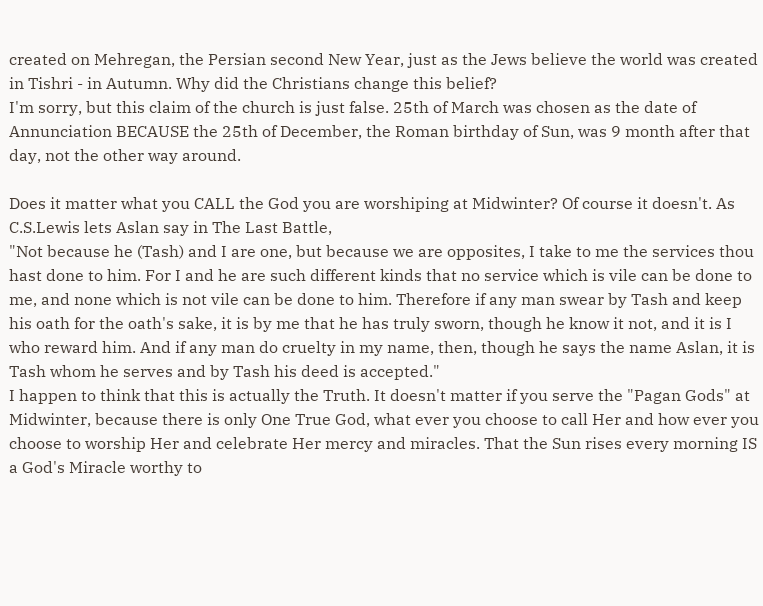created on Mehregan, the Persian second New Year, just as the Jews believe the world was created in Tishri - in Autumn. Why did the Christians change this belief?
I'm sorry, but this claim of the church is just false. 25th of March was chosen as the date of Annunciation BECAUSE the 25th of December, the Roman birthday of Sun, was 9 month after that day, not the other way around.

Does it matter what you CALL the God you are worshiping at Midwinter? Of course it doesn't. As C.S.Lewis lets Aslan say in The Last Battle,
"Not because he (Tash) and I are one, but because we are opposites, I take to me the services thou hast done to him. For I and he are such different kinds that no service which is vile can be done to me, and none which is not vile can be done to him. Therefore if any man swear by Tash and keep his oath for the oath's sake, it is by me that he has truly sworn, though he know it not, and it is I who reward him. And if any man do cruelty in my name, then, though he says the name Aslan, it is Tash whom he serves and by Tash his deed is accepted."
I happen to think that this is actually the Truth. It doesn't matter if you serve the "Pagan Gods" at Midwinter, because there is only One True God, what ever you choose to call Her and how ever you choose to worship Her and celebrate Her mercy and miracles. That the Sun rises every morning IS a God's Miracle worthy to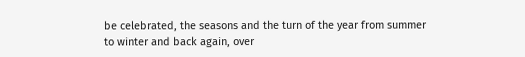be celebrated, the seasons and the turn of the year from summer to winter and back again, over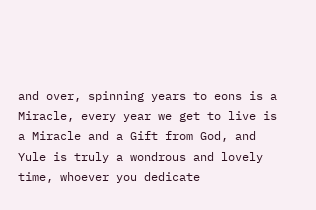and over, spinning years to eons is a Miracle, every year we get to live is a Miracle and a Gift from God, and Yule is truly a wondrous and lovely time, whoever you dedicate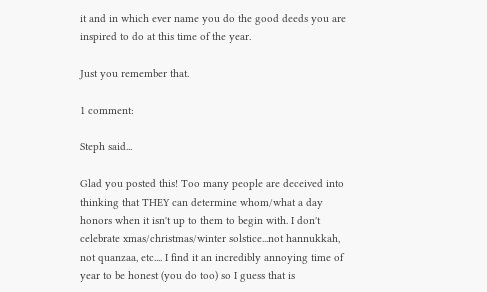it and in which ever name you do the good deeds you are inspired to do at this time of the year.

Just you remember that.

1 comment:

Steph said...

Glad you posted this! Too many people are deceived into thinking that THEY can determine whom/what a day honors when it isn't up to them to begin with. I don't celebrate xmas/christmas/winter solstice...not hannukkah, not quanzaa, etc.... I find it an incredibly annoying time of year to be honest (you do too) so I guess that is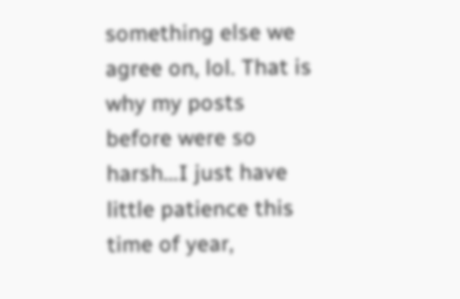something else we agree on, lol. That is why my posts before were so harsh...I just have little patience this time of year,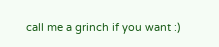call me a grinch if you want :)